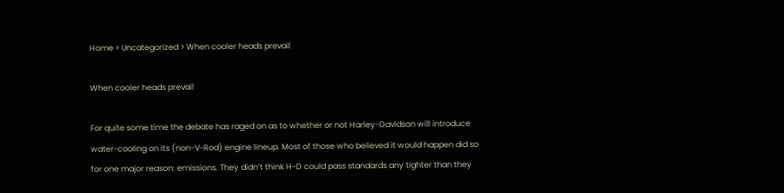Home > Uncategorized > When cooler heads prevail

When cooler heads prevail

For quite some time the debate has raged on as to whether or not Harley-Davidson will introduce water-cooling on its (non-V-Rod) engine lineup. Most of those who believed it would happen did so for one major reason: emissions. They didn’t think H-D could pass standards any tighter than they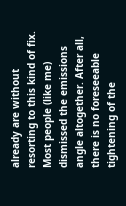already are without resorting to this kind of fix. Most people (like me) dismissed the emissions angle altogether. After all, there is no foreseeable tightening of the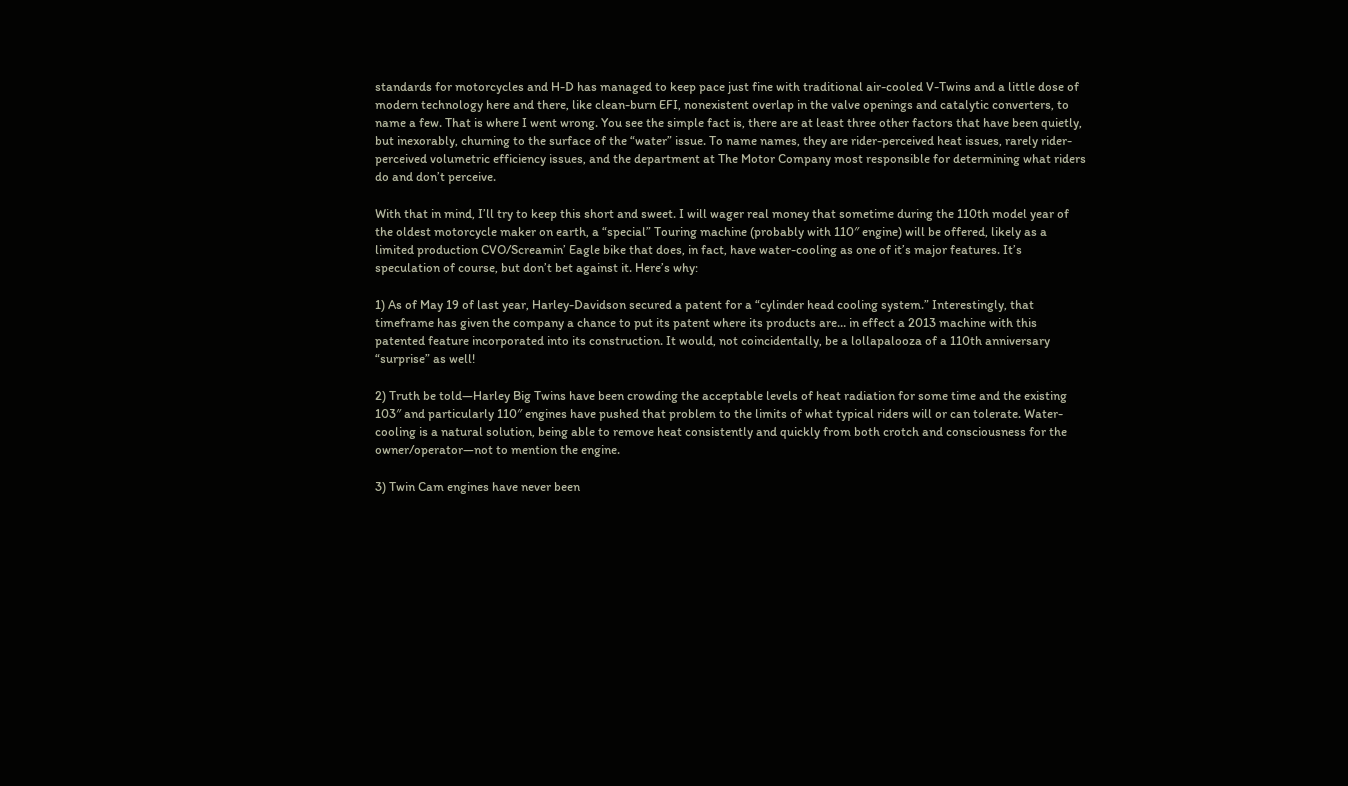standards for motorcycles and H-D has managed to keep pace just fine with traditional air-cooled V-Twins and a little dose of modern technology here and there, like clean-burn EFI, nonexistent overlap in the valve openings and catalytic converters, to name a few. That is where I went wrong. You see the simple fact is, there are at least three other factors that have been quietly, but inexorably, churning to the surface of the “water” issue. To name names, they are rider-perceived heat issues, rarely rider-perceived volumetric efficiency issues, and the department at The Motor Company most responsible for determining what riders do and don’t perceive.

With that in mind, I’ll try to keep this short and sweet. I will wager real money that sometime during the 110th model year of the oldest motorcycle maker on earth, a “special” Touring machine (probably with 110″ engine) will be offered, likely as a limited production CVO/Screamin’ Eagle bike that does, in fact, have water-cooling as one of it’s major features. It’s speculation of course, but don’t bet against it. Here’s why:

1) As of May 19 of last year, Harley-Davidson secured a patent for a “cylinder head cooling system.” Interestingly, that timeframe has given the company a chance to put its patent where its products are… in effect a 2013 machine with this patented feature incorporated into its construction. It would, not coincidentally, be a lollapalooza of a 110th anniversary “surprise” as well!

2) Truth be told—Harley Big Twins have been crowding the acceptable levels of heat radiation for some time and the existing 103″ and particularly 110″ engines have pushed that problem to the limits of what typical riders will or can tolerate. Water-cooling is a natural solution, being able to remove heat consistently and quickly from both crotch and consciousness for the owner/operator—not to mention the engine.

3) Twin Cam engines have never been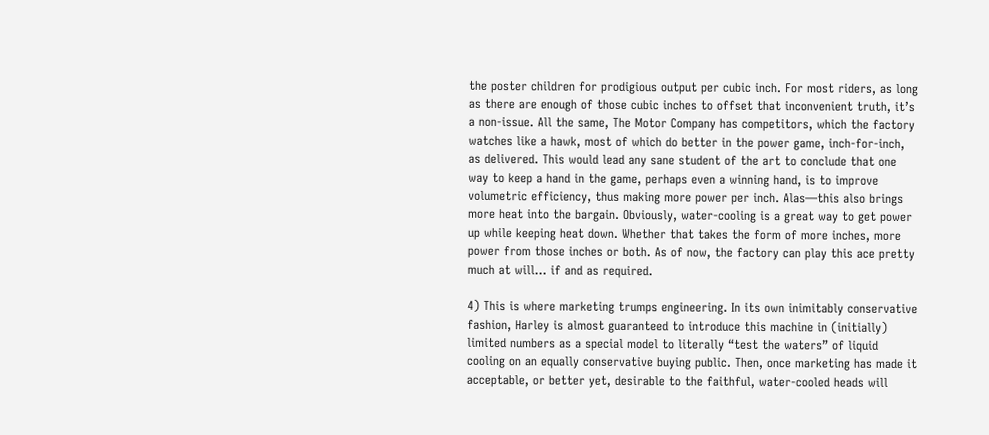the poster children for prodigious output per cubic inch. For most riders, as long as there are enough of those cubic inches to offset that inconvenient truth, it’s a non-issue. All the same, The Motor Company has competitors, which the factory watches like a hawk, most of which do better in the power game, inch-for-inch, as delivered. This would lead any sane student of the art to conclude that one way to keep a hand in the game, perhaps even a winning hand, is to improve volumetric efficiency, thus making more power per inch. Alas—this also brings more heat into the bargain. Obviously, water-cooling is a great way to get power up while keeping heat down. Whether that takes the form of more inches, more power from those inches or both. As of now, the factory can play this ace pretty much at will… if and as required.

4) This is where marketing trumps engineering. In its own inimitably conservative fashion, Harley is almost guaranteed to introduce this machine in (initially) limited numbers as a special model to literally “test the waters” of liquid cooling on an equally conservative buying public. Then, once marketing has made it acceptable, or better yet, desirable to the faithful, water-cooled heads will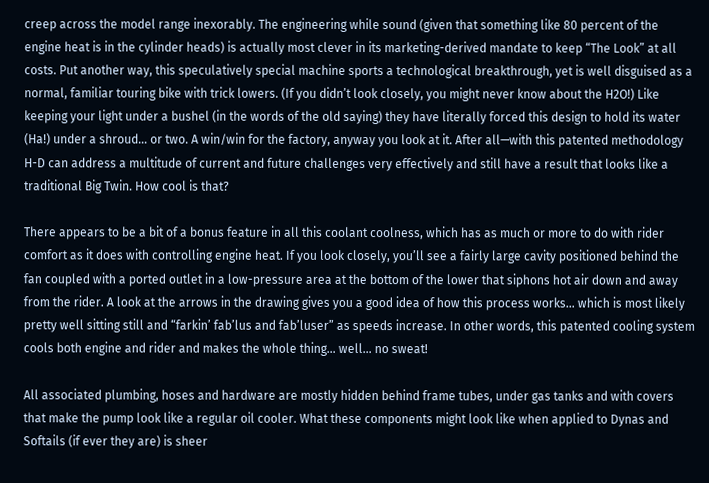creep across the model range inexorably. The engineering while sound (given that something like 80 percent of the engine heat is in the cylinder heads) is actually most clever in its marketing-derived mandate to keep “The Look” at all costs. Put another way, this speculatively special machine sports a technological breakthrough, yet is well disguised as a normal, familiar touring bike with trick lowers. (If you didn’t look closely, you might never know about the H2O!) Like keeping your light under a bushel (in the words of the old saying) they have literally forced this design to hold its water (Ha!) under a shroud… or two. A win/win for the factory, anyway you look at it. After all—with this patented methodology H-D can address a multitude of current and future challenges very effectively and still have a result that looks like a traditional Big Twin. How cool is that?

There appears to be a bit of a bonus feature in all this coolant coolness, which has as much or more to do with rider comfort as it does with controlling engine heat. If you look closely, you’ll see a fairly large cavity positioned behind the fan coupled with a ported outlet in a low-pressure area at the bottom of the lower that siphons hot air down and away from the rider. A look at the arrows in the drawing gives you a good idea of how this process works… which is most likely pretty well sitting still and “farkin’ fab’lus and fab’luser” as speeds increase. In other words, this patented cooling system cools both engine and rider and makes the whole thing… well… no sweat!

All associated plumbing, hoses and hardware are mostly hidden behind frame tubes, under gas tanks and with covers that make the pump look like a regular oil cooler. What these components might look like when applied to Dynas and Softails (if ever they are) is sheer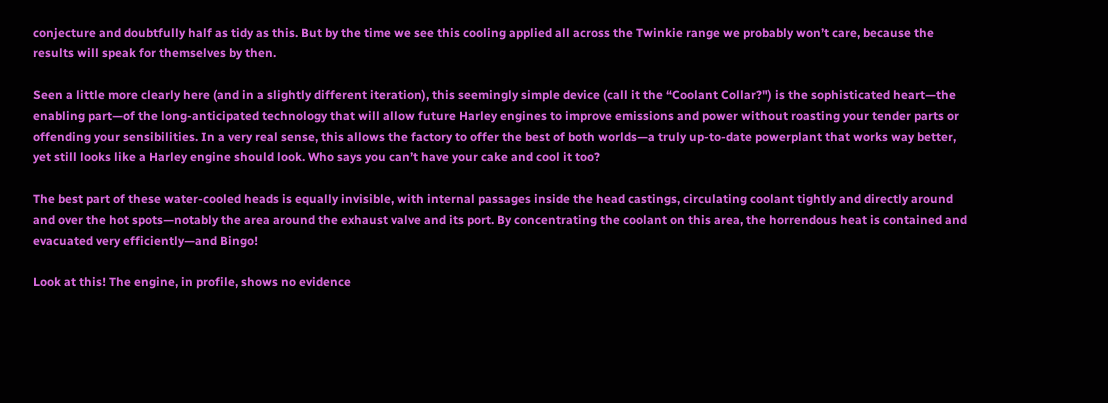conjecture and doubtfully half as tidy as this. But by the time we see this cooling applied all across the Twinkie range we probably won’t care, because the results will speak for themselves by then.

Seen a little more clearly here (and in a slightly different iteration), this seemingly simple device (call it the “Coolant Collar?") is the sophisticated heart—the enabling part—of the long-anticipated technology that will allow future Harley engines to improve emissions and power without roasting your tender parts or offending your sensibilities. In a very real sense, this allows the factory to offer the best of both worlds—a truly up-to-date powerplant that works way better, yet still looks like a Harley engine should look. Who says you can’t have your cake and cool it too?

The best part of these water-cooled heads is equally invisible, with internal passages inside the head castings, circulating coolant tightly and directly around and over the hot spots—notably the area around the exhaust valve and its port. By concentrating the coolant on this area, the horrendous heat is contained and evacuated very efficiently—and Bingo!

Look at this! The engine, in profile, shows no evidence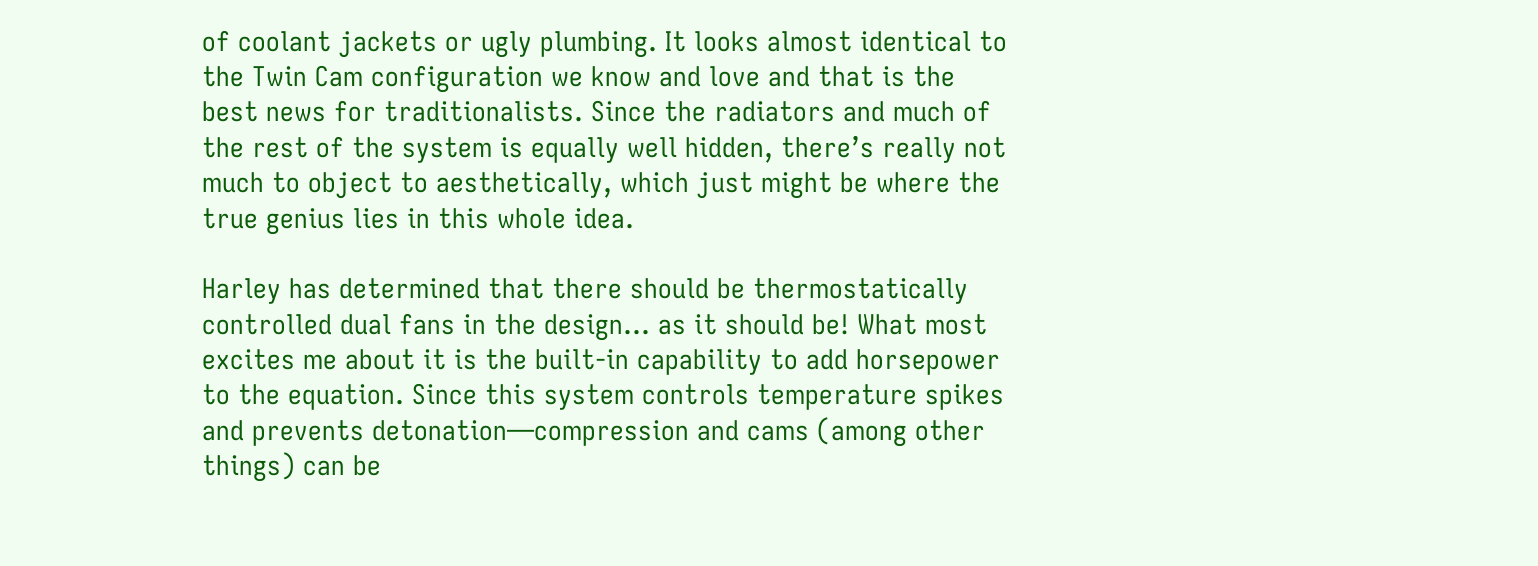of coolant jackets or ugly plumbing. It looks almost identical to the Twin Cam configuration we know and love and that is the best news for traditionalists. Since the radiators and much of the rest of the system is equally well hidden, there’s really not much to object to aesthetically, which just might be where the true genius lies in this whole idea.

Harley has determined that there should be thermostatically controlled dual fans in the design… as it should be! What most excites me about it is the built-in capability to add horsepower to the equation. Since this system controls temperature spikes and prevents detonation—compression and cams (among other things) can be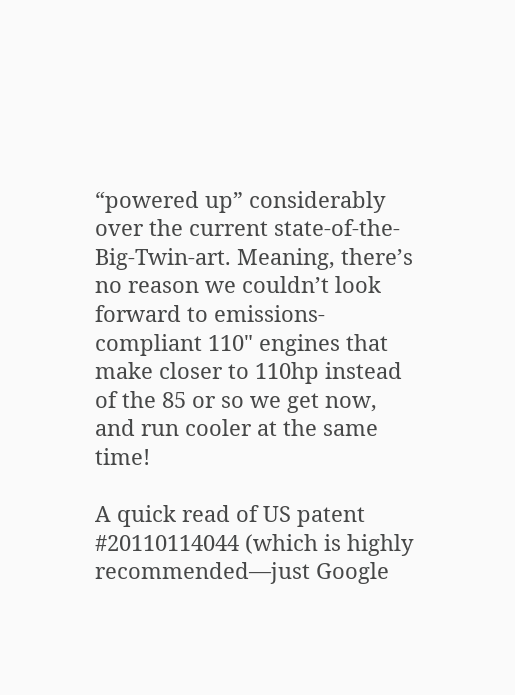“powered up” considerably over the current state-of-the-Big-Twin-art. Meaning, there’s no reason we couldn’t look forward to emissions-compliant 110" engines that make closer to 110hp instead of the 85 or so we get now, and run cooler at the same time!

A quick read of US patent #20110114044 (which is highly recommended—just Google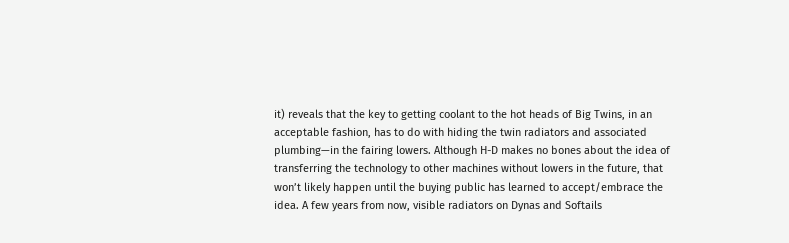it) reveals that the key to getting coolant to the hot heads of Big Twins, in an acceptable fashion, has to do with hiding the twin radiators and associated plumbing—in the fairing lowers. Although H-D makes no bones about the idea of transferring the technology to other machines without lowers in the future, that won’t likely happen until the buying public has learned to accept/embrace the idea. A few years from now, visible radiators on Dynas and Softails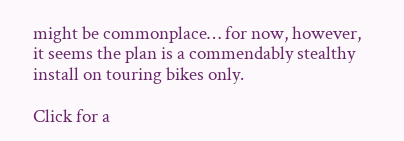might be commonplace… for now, however, it seems the plan is a commendably stealthy install on touring bikes only.

Click for a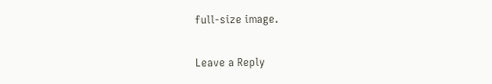full-size image.

Leave a Reply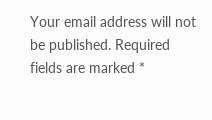Your email address will not be published. Required fields are marked *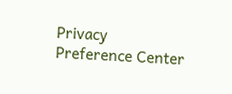Privacy Preference Center